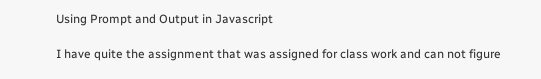Using Prompt and Output in Javascript

I have quite the assignment that was assigned for class work and can not figure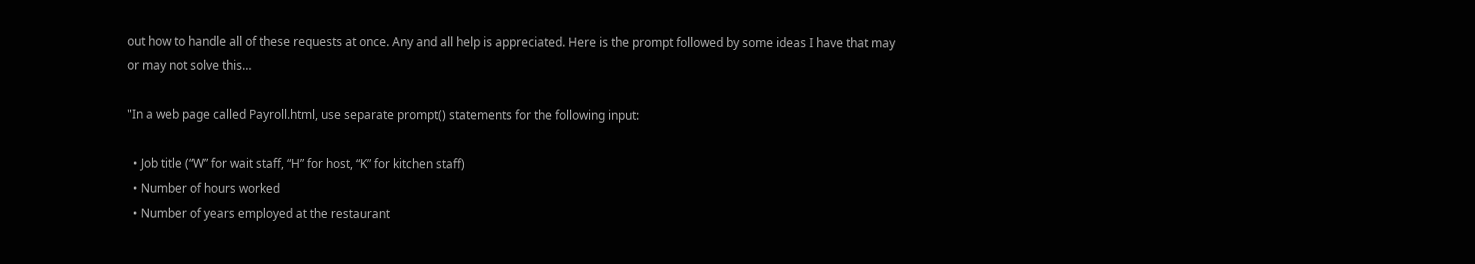out how to handle all of these requests at once. Any and all help is appreciated. Here is the prompt followed by some ideas I have that may or may not solve this…

"In a web page called Payroll.html, use separate prompt() statements for the following input:

  • Job title (“W” for wait staff, “H” for host, “K” for kitchen staff)
  • Number of hours worked
  • Number of years employed at the restaurant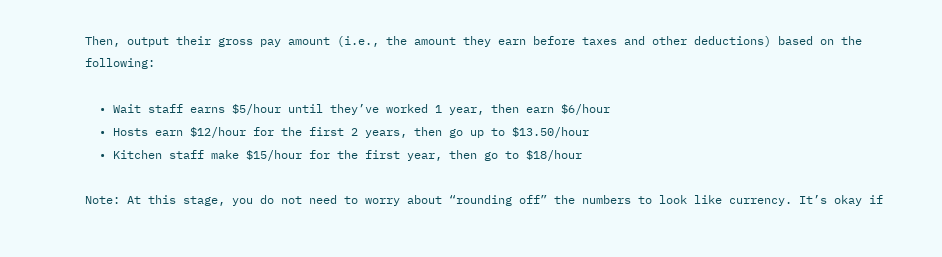Then, output their gross pay amount (i.e., the amount they earn before taxes and other deductions) based on the following:

  • Wait staff earns $5/hour until they’ve worked 1 year, then earn $6/hour
  • Hosts earn $12/hour for the first 2 years, then go up to $13.50/hour
  • Kitchen staff make $15/hour for the first year, then go to $18/hour

Note: At this stage, you do not need to worry about “rounding off” the numbers to look like currency. It’s okay if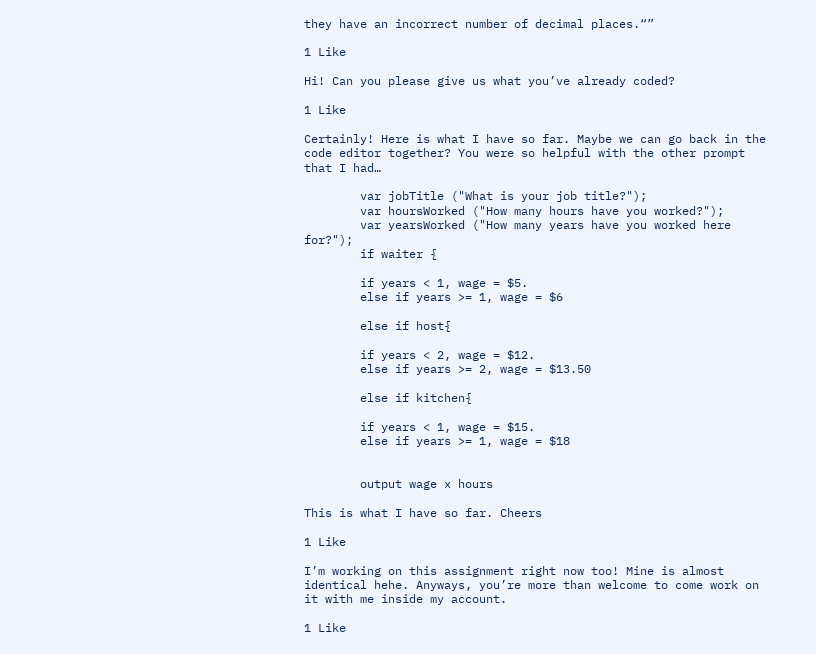they have an incorrect number of decimal places.“”

1 Like

Hi! Can you please give us what you’ve already coded?

1 Like

Certainly! Here is what I have so far. Maybe we can go back in the code editor together? You were so helpful with the other prompt that I had…

        var jobTitle ("What is your job title?");
        var hoursWorked ("How many hours have you worked?");
        var yearsWorked ("How many years have you worked here for?");
        if waiter {

        if years < 1, wage = $5.
        else if years >= 1, wage = $6

        else if host{

        if years < 2, wage = $12.
        else if years >= 2, wage = $13.50

        else if kitchen{

        if years < 1, wage = $15.
        else if years >= 1, wage = $18


        output wage x hours

This is what I have so far. Cheers

1 Like

I’m working on this assignment right now too! Mine is almost identical hehe. Anyways, you’re more than welcome to come work on it with me inside my account.

1 Like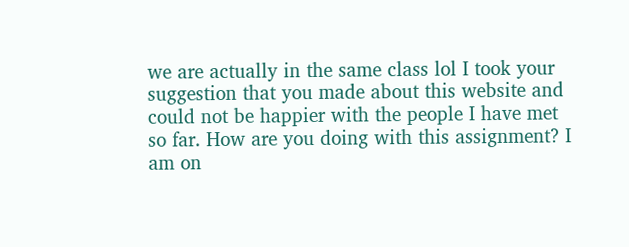we are actually in the same class lol I took your suggestion that you made about this website and could not be happier with the people I have met so far. How are you doing with this assignment? I am on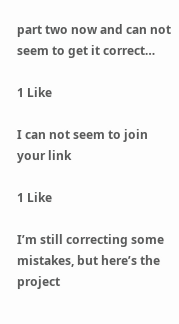part two now and can not seem to get it correct…

1 Like

I can not seem to join your link

1 Like

I’m still correcting some mistakes, but here’s the project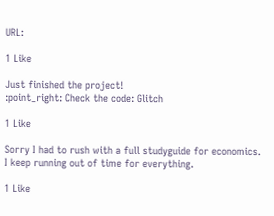URL:

1 Like

Just finished the project!
:point_right: Check the code: Glitch

1 Like

Sorry I had to rush with a full studyguide for economics. I keep running out of time for everything.

1 Like